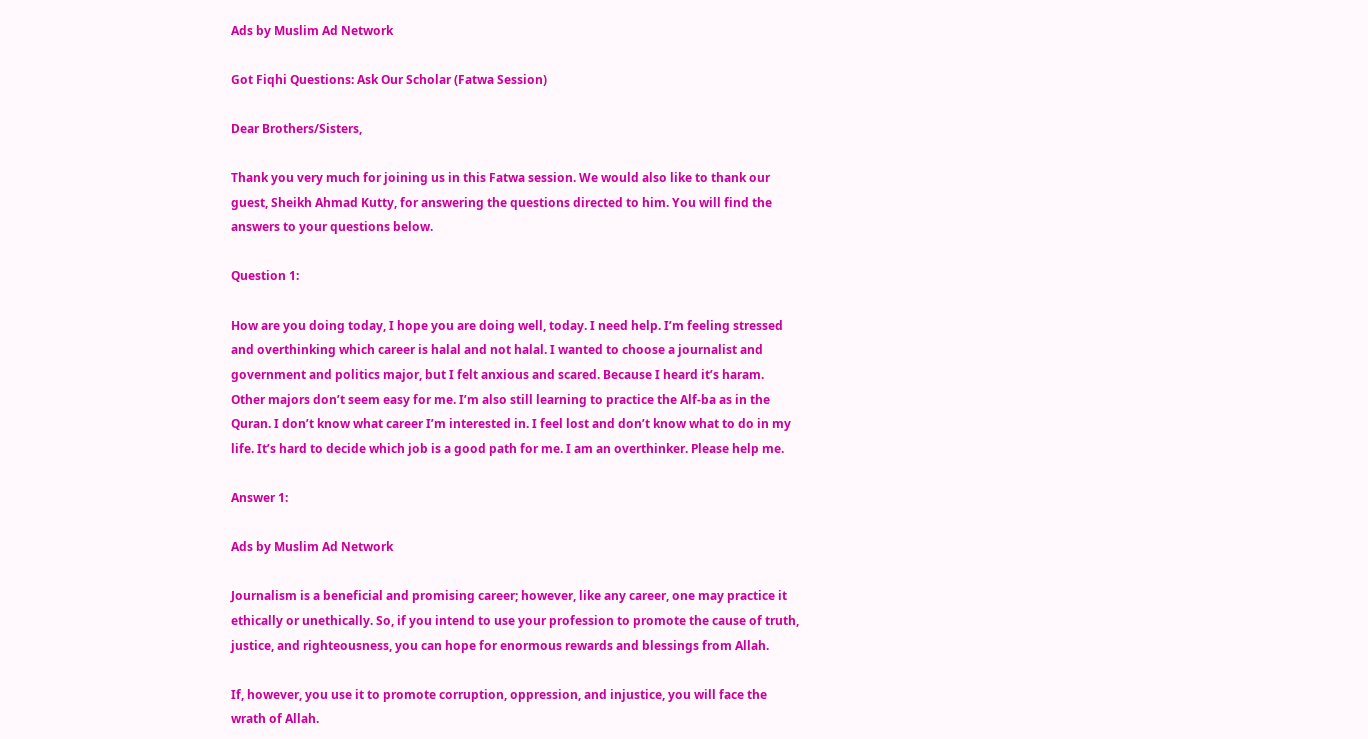Ads by Muslim Ad Network

Got Fiqhi Questions: Ask Our Scholar (Fatwa Session)

Dear Brothers/Sisters,

Thank you very much for joining us in this Fatwa session. We would also like to thank our guest, Sheikh Ahmad Kutty, for answering the questions directed to him. You will find the answers to your questions below.

Question 1:

How are you doing today, I hope you are doing well, today. I need help. I’m feeling stressed and overthinking which career is halal and not halal. I wanted to choose a journalist and government and politics major, but I felt anxious and scared. Because I heard it’s haram. Other majors don’t seem easy for me. I’m also still learning to practice the Alf-ba as in the Quran. I don’t know what career I’m interested in. I feel lost and don’t know what to do in my life. It’s hard to decide which job is a good path for me. I am an overthinker. Please help me.

Answer 1:

Ads by Muslim Ad Network

Journalism is a beneficial and promising career; however, like any career, one may practice it ethically or unethically. So, if you intend to use your profession to promote the cause of truth, justice, and righteousness, you can hope for enormous rewards and blessings from Allah.

If, however, you use it to promote corruption, oppression, and injustice, you will face the wrath of Allah.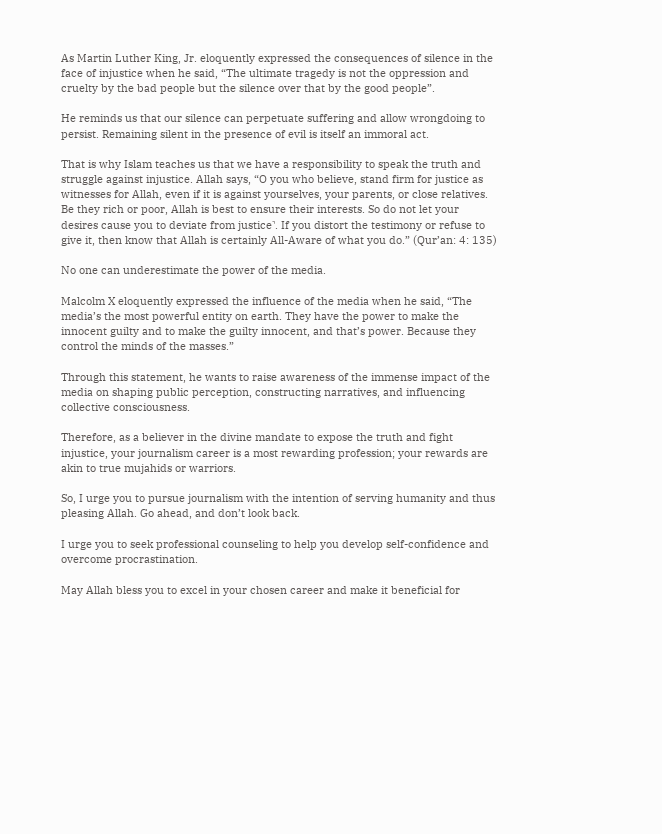As Martin Luther King, Jr. eloquently expressed the consequences of silence in the face of injustice when he said, “The ultimate tragedy is not the oppression and cruelty by the bad people but the silence over that by the good people”.

He reminds us that our silence can perpetuate suffering and allow wrongdoing to persist. Remaining silent in the presence of evil is itself an immoral act.

That is why Islam teaches us that we have a responsibility to speak the truth and struggle against injustice. Allah says, “O you who believe, stand firm for justice as witnesses for Allah, even if it is against yourselves, your parents, or close relatives. Be they rich or poor, Allah is best to ensure their interests. So do not let your desires cause you to deviate from justice˺. If you distort the testimony or refuse to give it, then know that Allah is certainly All-Aware of what you do.” (Qur’an: 4: 135)

No one can underestimate the power of the media.

Malcolm X eloquently expressed the influence of the media when he said, “The media’s the most powerful entity on earth. They have the power to make the innocent guilty and to make the guilty innocent, and that’s power. Because they control the minds of the masses.”

Through this statement, he wants to raise awareness of the immense impact of the media on shaping public perception, constructing narratives, and influencing collective consciousness.

Therefore, as a believer in the divine mandate to expose the truth and fight injustice, your journalism career is a most rewarding profession; your rewards are akin to true mujahids or warriors.

So, I urge you to pursue journalism with the intention of serving humanity and thus pleasing Allah. Go ahead, and don’t look back.

I urge you to seek professional counseling to help you develop self-confidence and overcome procrastination.

May Allah bless you to excel in your chosen career and make it beneficial for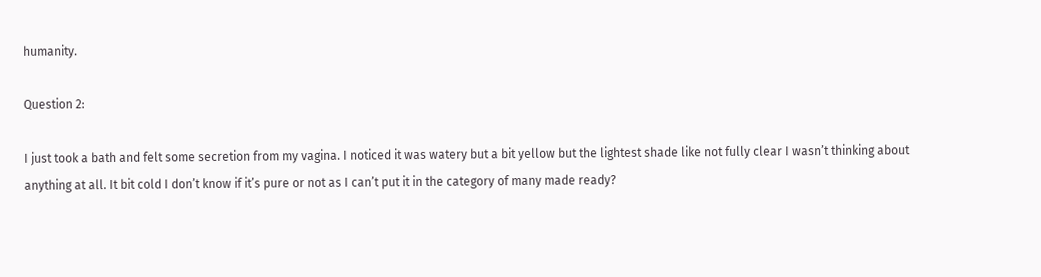humanity.

Question 2:

I just took a bath and felt some secretion from my vagina. I noticed it was watery but a bit yellow but the lightest shade like not fully clear I wasn’t thinking about anything at all. It bit cold I don’t know if it’s pure or not as I can’t put it in the category of many made ready?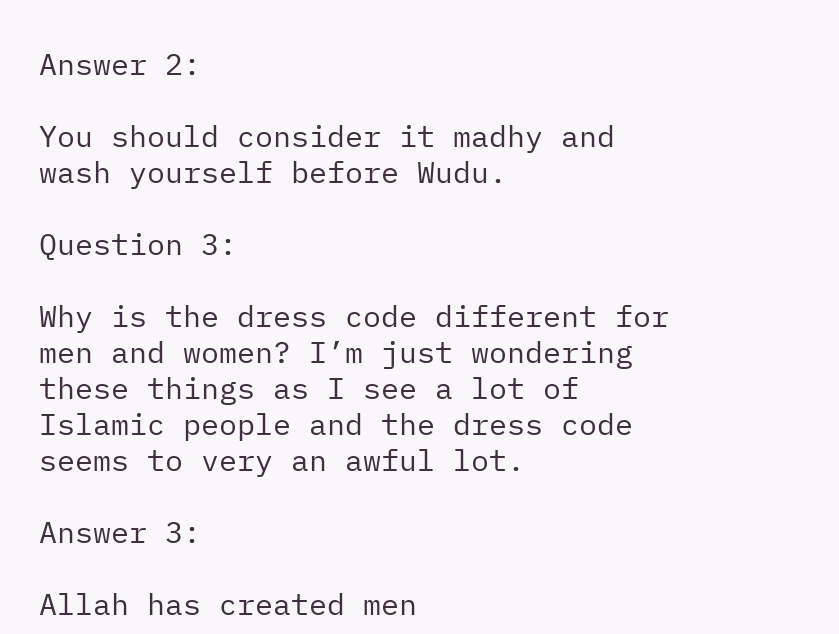Answer 2:

You should consider it madhy and wash yourself before Wudu.

Question 3:

Why is the dress code different for men and women? I’m just wondering these things as I see a lot of Islamic people and the dress code seems to very an awful lot.

Answer 3:

Allah has created men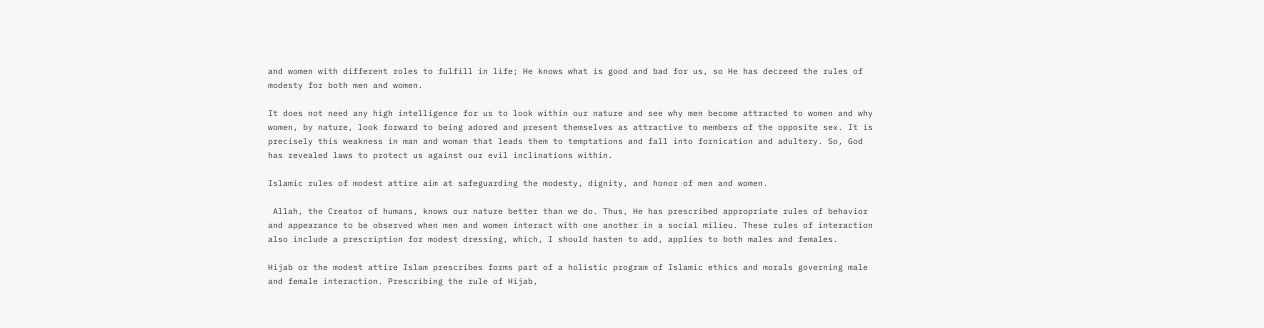and women with different roles to fulfill in life; He knows what is good and bad for us, so He has decreed the rules of modesty for both men and women.

It does not need any high intelligence for us to look within our nature and see why men become attracted to women and why women, by nature, look forward to being adored and present themselves as attractive to members of the opposite sex. It is precisely this weakness in man and woman that leads them to temptations and fall into fornication and adultery. So, God has revealed laws to protect us against our evil inclinations within.

Islamic rules of modest attire aim at safeguarding the modesty, dignity, and honor of men and women.

 Allah, the Creator of humans, knows our nature better than we do. Thus, He has prescribed appropriate rules of behavior and appearance to be observed when men and women interact with one another in a social milieu. These rules of interaction also include a prescription for modest dressing, which, I should hasten to add, applies to both males and females.

Hijab or the modest attire Islam prescribes forms part of a holistic program of Islamic ethics and morals governing male and female interaction. Prescribing the rule of Hijab,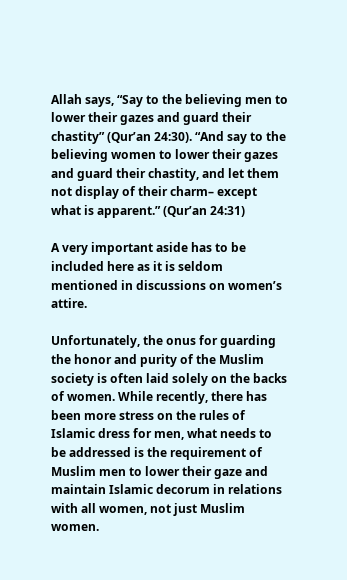Allah says, “Say to the believing men to lower their gazes and guard their chastity” (Qur’an 24:30). “And say to the believing women to lower their gazes and guard their chastity, and let them not display of their charm– except what is apparent.” (Qur’an 24:31)

A very important aside has to be included here as it is seldom mentioned in discussions on women’s attire.

Unfortunately, the onus for guarding the honor and purity of the Muslim society is often laid solely on the backs of women. While recently, there has been more stress on the rules of Islamic dress for men, what needs to be addressed is the requirement of Muslim men to lower their gaze and maintain Islamic decorum in relations with all women, not just Muslim women.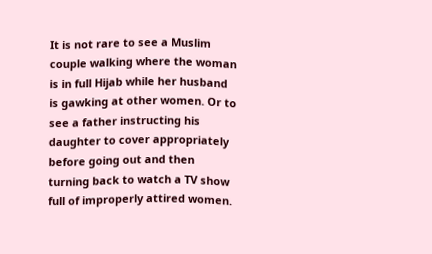It is not rare to see a Muslim couple walking where the woman is in full Hijab while her husband is gawking at other women. Or to see a father instructing his daughter to cover appropriately before going out and then turning back to watch a TV show full of improperly attired women.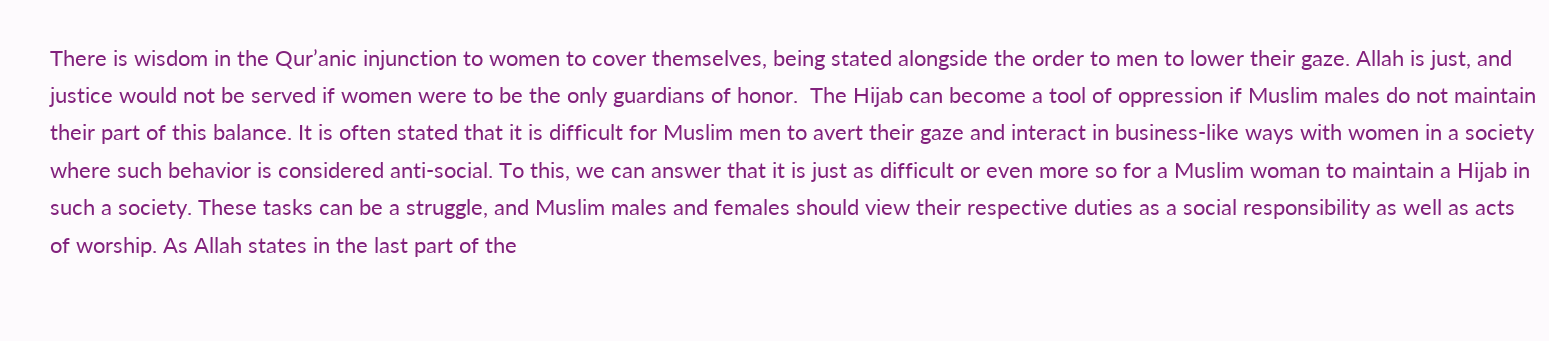There is wisdom in the Qur’anic injunction to women to cover themselves, being stated alongside the order to men to lower their gaze. Allah is just, and justice would not be served if women were to be the only guardians of honor.  The Hijab can become a tool of oppression if Muslim males do not maintain their part of this balance. It is often stated that it is difficult for Muslim men to avert their gaze and interact in business-like ways with women in a society where such behavior is considered anti-social. To this, we can answer that it is just as difficult or even more so for a Muslim woman to maintain a Hijab in such a society. These tasks can be a struggle, and Muslim males and females should view their respective duties as a social responsibility as well as acts of worship. As Allah states in the last part of the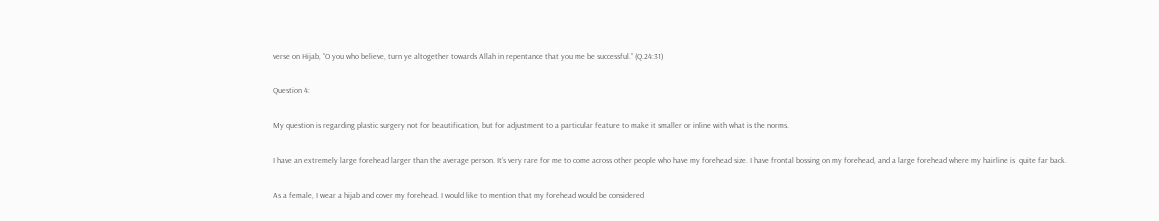verse on Hijab, “O you who believe, turn ye altogether towards Allah in repentance that you me be successful.” (Q.24:31)

Question 4:

My question is regarding plastic surgery not for beautification, but for adjustment to a particular feature to make it smaller or inline with what is the norms.

I have an extremely large forehead larger than the average person. It’s very rare for me to come across other people who have my forehead size. I have frontal bossing on my forehead, and a large forehead where my hairline is  quite far back.

As a female, I wear a hijab and cover my forehead. I would like to mention that my forehead would be considered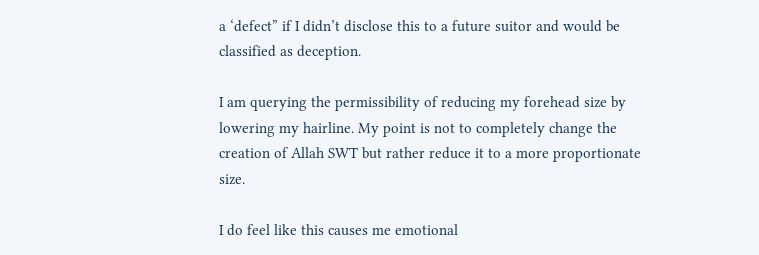a ‘defect” if I didn’t disclose this to a future suitor and would be classified as deception.

I am querying the permissibility of reducing my forehead size by lowering my hairline. My point is not to completely change the creation of Allah SWT but rather reduce it to a more proportionate size.

I do feel like this causes me emotional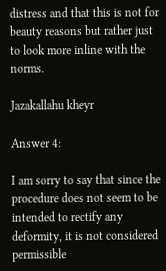distress and that this is not for beauty reasons but rather just to look more inline with the norms.

Jazakallahu kheyr

Answer 4:

I am sorry to say that since the procedure does not seem to be intended to rectify any deformity, it is not considered permissible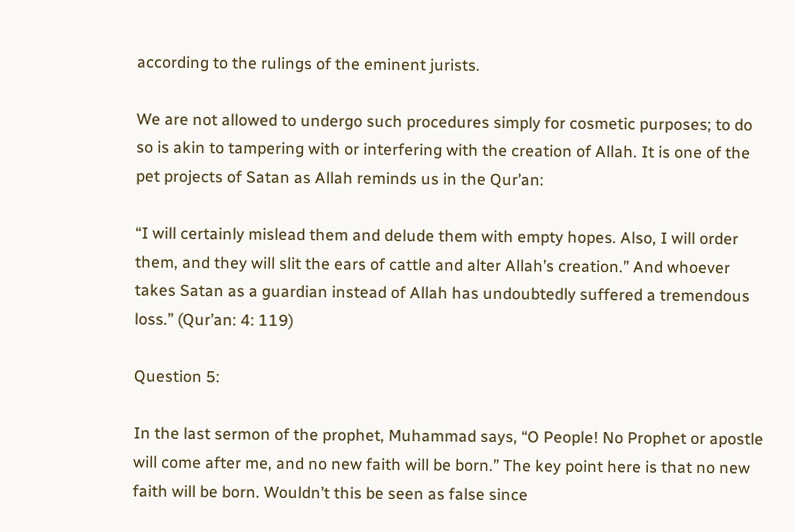according to the rulings of the eminent jurists.

We are not allowed to undergo such procedures simply for cosmetic purposes; to do so is akin to tampering with or interfering with the creation of Allah. It is one of the pet projects of Satan as Allah reminds us in the Qur’an:

“I will certainly mislead them and delude them with empty hopes. Also, I will order them, and they will slit the ears of cattle and alter Allah’s creation.” And whoever takes Satan as a guardian instead of Allah has undoubtedly suffered a tremendous loss.” (Qur’an: 4: 119)

Question 5:

In the last sermon of the prophet, Muhammad says, “O People! No Prophet or apostle will come after me, and no new faith will be born.” The key point here is that no new faith will be born. Wouldn’t this be seen as false since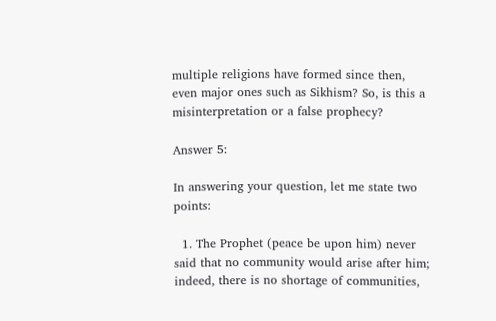multiple religions have formed since then, even major ones such as Sikhism? So, is this a misinterpretation or a false prophecy?

Answer 5:

In answering your question, let me state two points:

  1. The Prophet (peace be upon him) never said that no community would arise after him; indeed, there is no shortage of communities,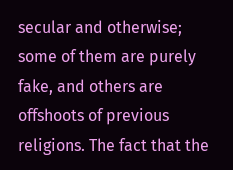secular and otherwise; some of them are purely fake, and others are offshoots of previous religions. The fact that the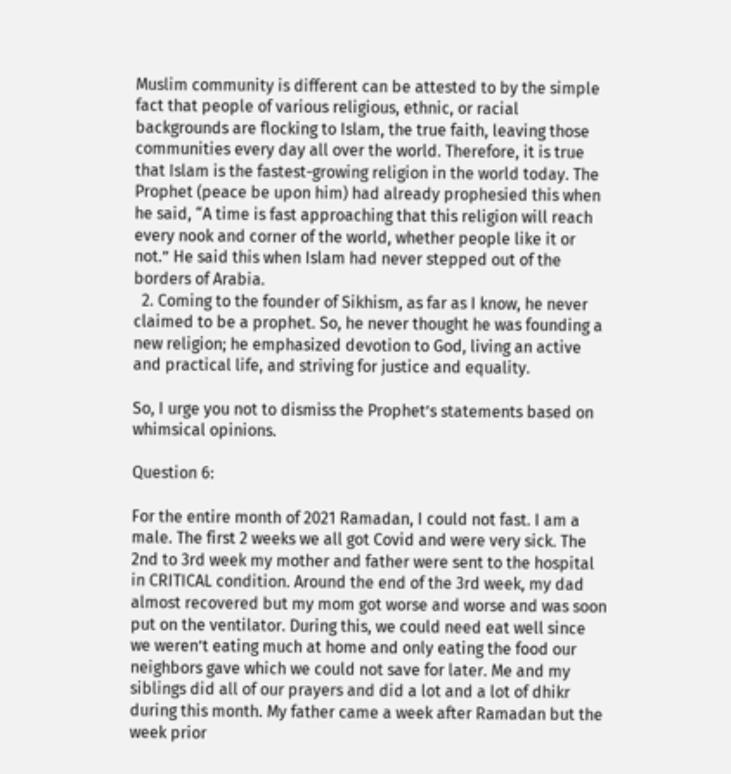Muslim community is different can be attested to by the simple fact that people of various religious, ethnic, or racial backgrounds are flocking to Islam, the true faith, leaving those communities every day all over the world. Therefore, it is true that Islam is the fastest-growing religion in the world today. The Prophet (peace be upon him) had already prophesied this when he said, “A time is fast approaching that this religion will reach every nook and corner of the world, whether people like it or not.” He said this when Islam had never stepped out of the borders of Arabia.
  2. Coming to the founder of Sikhism, as far as I know, he never claimed to be a prophet. So, he never thought he was founding a new religion; he emphasized devotion to God, living an active and practical life, and striving for justice and equality.

So, I urge you not to dismiss the Prophet’s statements based on whimsical opinions.

Question 6:

For the entire month of 2021 Ramadan, I could not fast. I am a male. The first 2 weeks we all got Covid and were very sick. The 2nd to 3rd week my mother and father were sent to the hospital in CRITICAL condition. Around the end of the 3rd week, my dad almost recovered but my mom got worse and worse and was soon put on the ventilator. During this, we could need eat well since we weren’t eating much at home and only eating the food our neighbors gave which we could not save for later. Me and my siblings did all of our prayers and did a lot and a lot of dhikr during this month. My father came a week after Ramadan but the week prior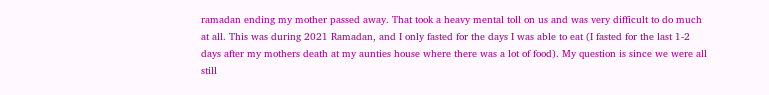ramadan ending my mother passed away. That took a heavy mental toll on us and was very difficult to do much at all. This was during 2021 Ramadan, and I only fasted for the days I was able to eat (I fasted for the last 1-2 days after my mothers death at my aunties house where there was a lot of food). My question is since we were all still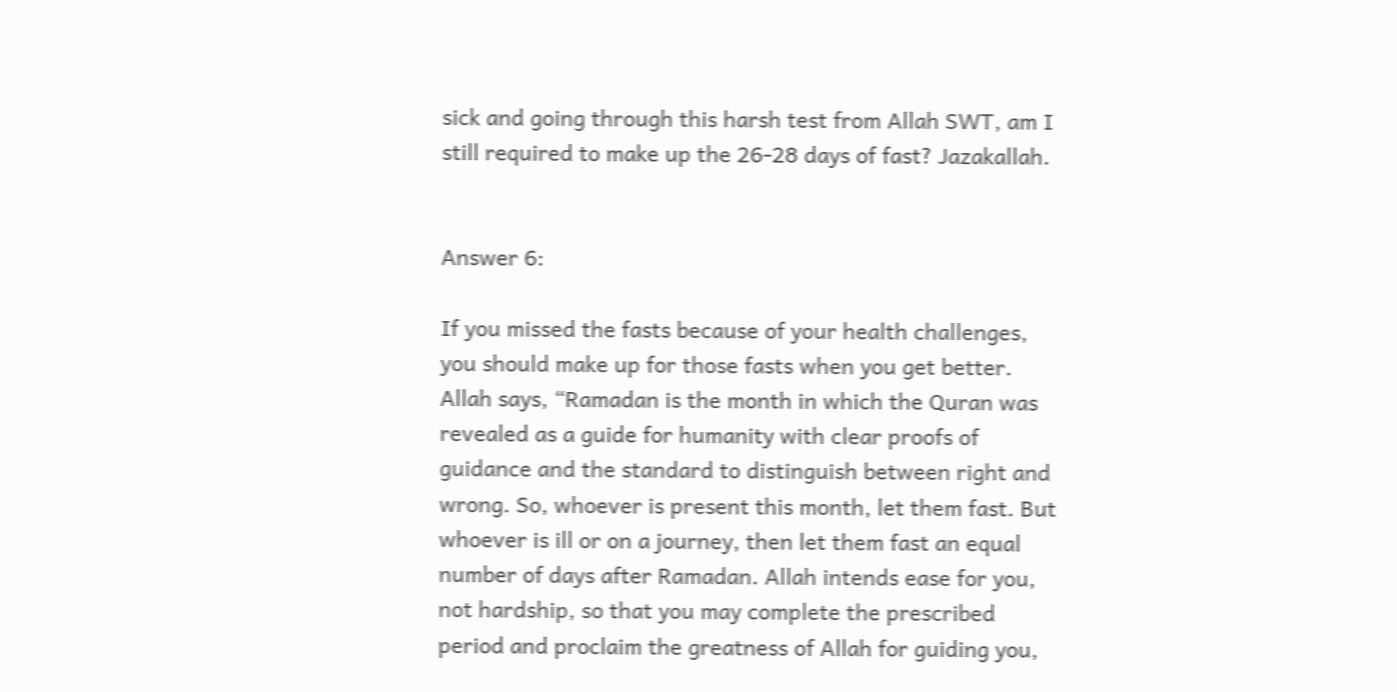sick and going through this harsh test from Allah SWT, am I still required to make up the 26-28 days of fast? Jazakallah.


Answer 6:

If you missed the fasts because of your health challenges, you should make up for those fasts when you get better. Allah says, “Ramadan is the month in which the Quran was revealed as a guide for humanity with clear proofs of guidance and the standard to distinguish between right and wrong. So, whoever is present this month, let them fast. But whoever is ill or on a journey, then let them fast an equal number of days after Ramadan. Allah intends ease for you, not hardship, so that you may complete the prescribed period and proclaim the greatness of Allah for guiding you,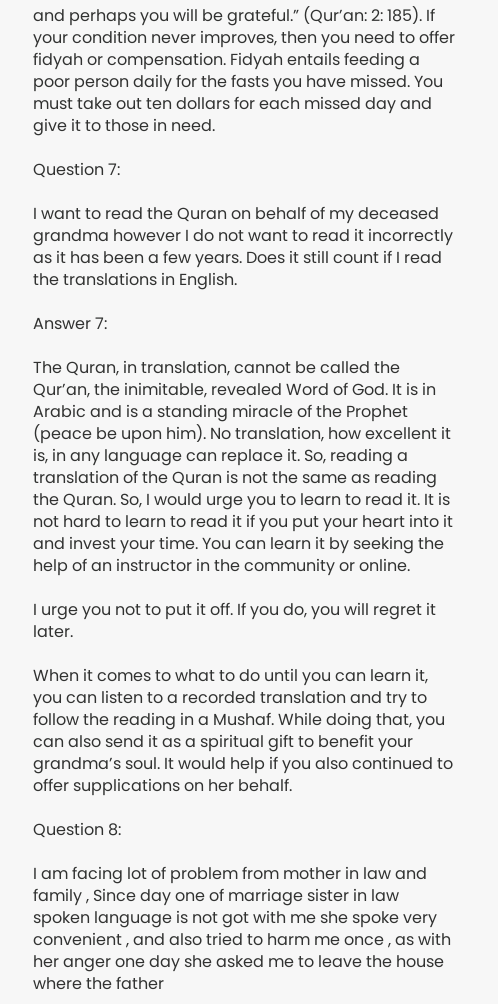and perhaps you will be grateful.” (Qur’an: 2: 185). If your condition never improves, then you need to offer fidyah or compensation. Fidyah entails feeding a poor person daily for the fasts you have missed. You must take out ten dollars for each missed day and give it to those in need.

Question 7:

I want to read the Quran on behalf of my deceased grandma however I do not want to read it incorrectly as it has been a few years. Does it still count if I read the translations in English.

Answer 7:

The Quran, in translation, cannot be called the Qur’an, the inimitable, revealed Word of God. It is in Arabic and is a standing miracle of the Prophet (peace be upon him). No translation, how excellent it is, in any language can replace it. So, reading a translation of the Quran is not the same as reading the Quran. So, I would urge you to learn to read it. It is not hard to learn to read it if you put your heart into it and invest your time. You can learn it by seeking the help of an instructor in the community or online.

I urge you not to put it off. If you do, you will regret it later.

When it comes to what to do until you can learn it, you can listen to a recorded translation and try to follow the reading in a Mushaf. While doing that, you can also send it as a spiritual gift to benefit your grandma’s soul. It would help if you also continued to offer supplications on her behalf.

Question 8:

I am facing lot of problem from mother in law and family , Since day one of marriage sister in law spoken language is not got with me she spoke very convenient , and also tried to harm me once , as with her anger one day she asked me to leave the house where the father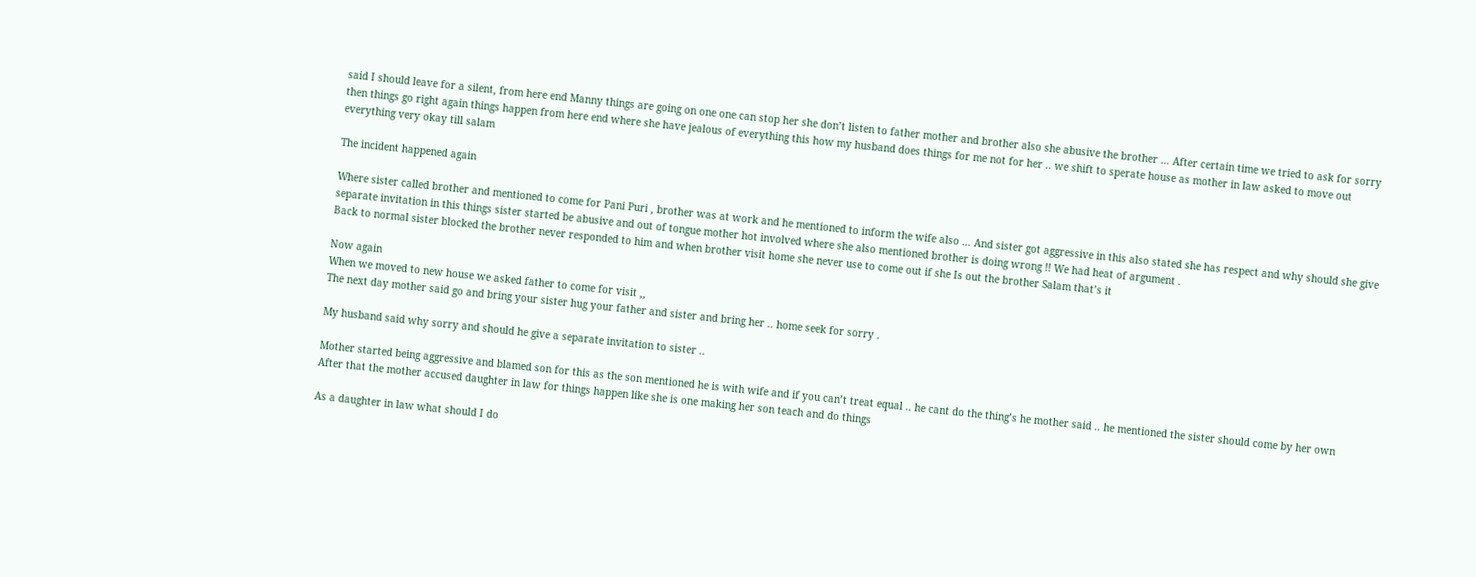said I should leave for a silent, from here end Manny things are going on one one can stop her she don’t listen to father mother and brother also she abusive the brother … After certain time we tried to ask for sorry then things go right again things happen from here end where she have jealous of everything this how my husband does things for me not for her .. we shift to sperate house as mother in law asked to move out everything very okay till salam

The incident happened again

Where sister called brother and mentioned to come for Pani Puri , brother was at work and he mentioned to inform the wife also … And sister got aggressive in this also stated she has respect and why should she give separate invitation in this things sister started be abusive and out of tongue mother hot involved where she also mentioned brother is doing wrong !! We had heat of argument .
Back to normal sister blocked the brother never responded to him and when brother visit home she never use to come out if she Is out the brother Salam that’s it

Now again
When we moved to new house we asked father to come for visit ,,
The next day mother said go and bring your sister hug your father and sister and bring her .. home seek for sorry .

My husband said why sorry and should he give a separate invitation to sister ..

Mother started being aggressive and blamed son for this as the son mentioned he is with wife and if you can’t treat equal .. he cant do the thing’s he mother said .. he mentioned the sister should come by her own
After that the mother accused daughter in law for things happen like she is one making her son teach and do things

As a daughter in law what should I do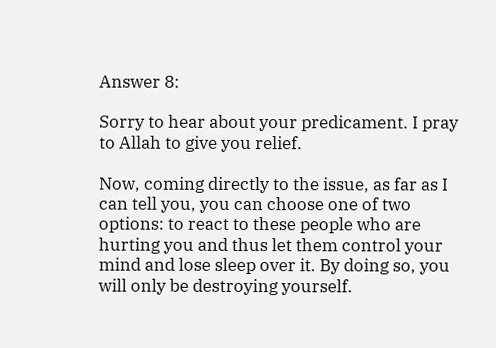Answer 8:

Sorry to hear about your predicament. I pray to Allah to give you relief.

Now, coming directly to the issue, as far as I can tell you, you can choose one of two options: to react to these people who are hurting you and thus let them control your mind and lose sleep over it. By doing so, you will only be destroying yourself.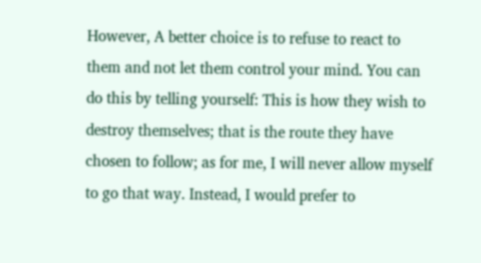However, A better choice is to refuse to react to them and not let them control your mind. You can do this by telling yourself: This is how they wish to destroy themselves; that is the route they have chosen to follow; as for me, I will never allow myself to go that way. Instead, I would prefer to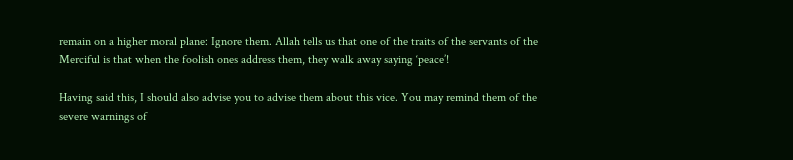remain on a higher moral plane: Ignore them. Allah tells us that one of the traits of the servants of the Merciful is that when the foolish ones address them, they walk away saying ‘peace’!

Having said this, I should also advise you to advise them about this vice. You may remind them of the severe warnings of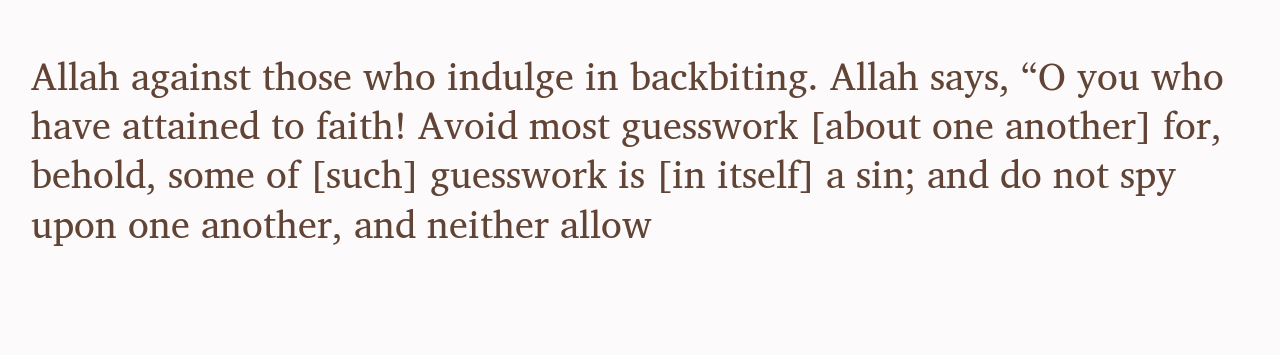Allah against those who indulge in backbiting. Allah says, “O you who have attained to faith! Avoid most guesswork [about one another] for, behold, some of [such] guesswork is [in itself] a sin; and do not spy upon one another, and neither allow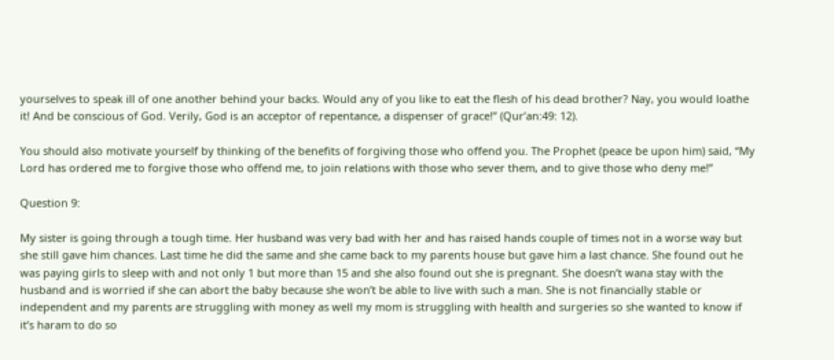yourselves to speak ill of one another behind your backs. Would any of you like to eat the flesh of his dead brother? Nay, you would loathe it! And be conscious of God. Verily, God is an acceptor of repentance, a dispenser of grace!” (Qur’an:49: 12).

You should also motivate yourself by thinking of the benefits of forgiving those who offend you. The Prophet (peace be upon him) said, “My Lord has ordered me to forgive those who offend me, to join relations with those who sever them, and to give those who deny me!”

Question 9:

My sister is going through a tough time. Her husband was very bad with her and has raised hands couple of times not in a worse way but she still gave him chances. Last time he did the same and she came back to my parents house but gave him a last chance. She found out he was paying girls to sleep with and not only 1 but more than 15 and she also found out she is pregnant. She doesn’t wana stay with the husband and is worried if she can abort the baby because she won’t be able to live with such a man. She is not financially stable or independent and my parents are struggling with money as well my mom is struggling with health and surgeries so she wanted to know if it’s haram to do so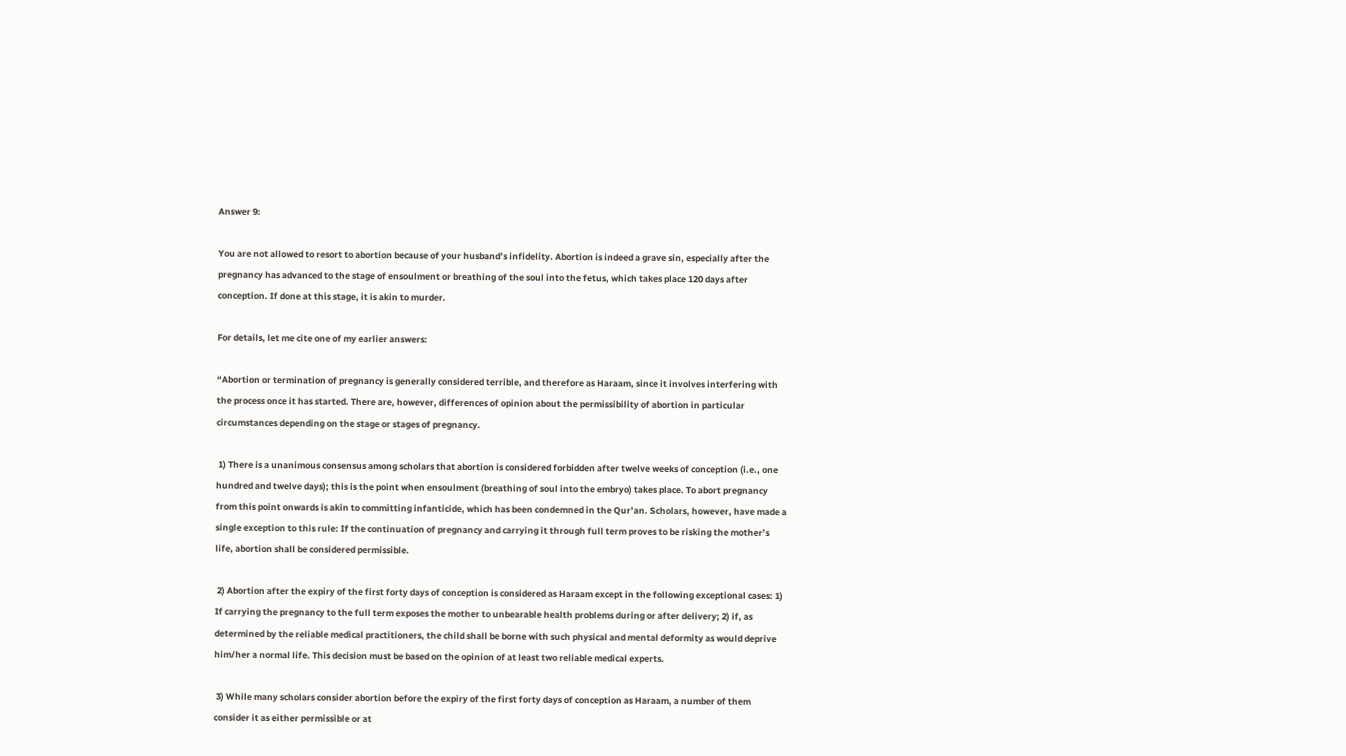Answer 9:

You are not allowed to resort to abortion because of your husband’s infidelity. Abortion is indeed a grave sin, especially after the pregnancy has advanced to the stage of ensoulment or breathing of the soul into the fetus, which takes place 120 days after conception. If done at this stage, it is akin to murder.

For details, let me cite one of my earlier answers:

“Abortion or termination of pregnancy is generally considered terrible, and therefore as Haraam, since it involves interfering with the process once it has started. There are, however, differences of opinion about the permissibility of abortion in particular circumstances depending on the stage or stages of pregnancy.

 1) There is a unanimous consensus among scholars that abortion is considered forbidden after twelve weeks of conception (i.e., one hundred and twelve days); this is the point when ensoulment (breathing of soul into the embryo) takes place. To abort pregnancy from this point onwards is akin to committing infanticide, which has been condemned in the Qur’an. Scholars, however, have made a single exception to this rule: If the continuation of pregnancy and carrying it through full term proves to be risking the mother’s life, abortion shall be considered permissible.

 2) Abortion after the expiry of the first forty days of conception is considered as Haraam except in the following exceptional cases: 1) If carrying the pregnancy to the full term exposes the mother to unbearable health problems during or after delivery; 2) if, as determined by the reliable medical practitioners, the child shall be borne with such physical and mental deformity as would deprive him/her a normal life. This decision must be based on the opinion of at least two reliable medical experts.

 3) While many scholars consider abortion before the expiry of the first forty days of conception as Haraam, a number of them consider it as either permissible or at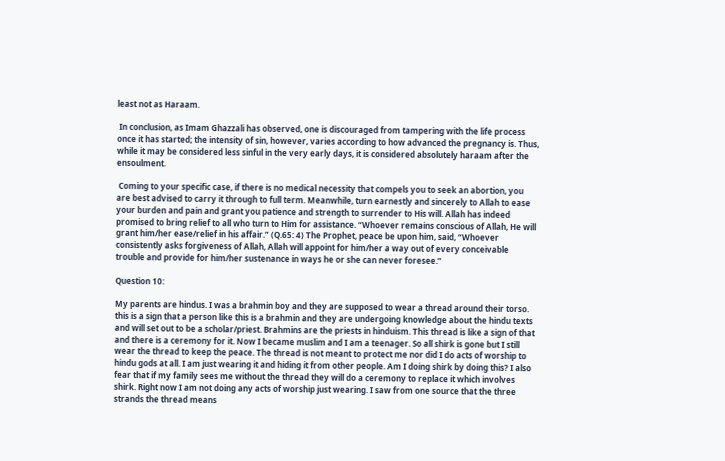least not as Haraam.

 In conclusion, as Imam Ghazzali has observed, one is discouraged from tampering with the life process once it has started; the intensity of sin, however, varies according to how advanced the pregnancy is. Thus, while it may be considered less sinful in the very early days, it is considered absolutely haraam after the ensoulment.

 Coming to your specific case, if there is no medical necessity that compels you to seek an abortion, you are best advised to carry it through to full term. Meanwhile, turn earnestly and sincerely to Allah to ease your burden and pain and grant you patience and strength to surrender to His will. Allah has indeed promised to bring relief to all who turn to Him for assistance. “Whoever remains conscious of Allah, He will grant him/her ease/relief in his affair.” (Q.65: 4) The Prophet, peace be upon him, said, “Whoever consistently asks forgiveness of Allah, Allah will appoint for him/her a way out of every conceivable trouble and provide for him/her sustenance in ways he or she can never foresee.”

Question 10:

My parents are hindus. I was a brahmin boy and they are supposed to wear a thread around their torso. this is a sign that a person like this is a brahmin and they are undergoing knowledge about the hindu texts and will set out to be a scholar/priest. Brahmins are the priests in hinduism. This thread is like a sign of that and there is a ceremony for it. Now I became muslim and I am a teenager. So all shirk is gone but I still wear the thread to keep the peace. The thread is not meant to protect me nor did I do acts of worship to hindu gods at all. I am just wearing it and hiding it from other people. Am I doing shirk by doing this? I also fear that if my family sees me without the thread they will do a ceremony to replace it which involves shirk. Right now I am not doing any acts of worship just wearing. I saw from one source that the three strands the thread means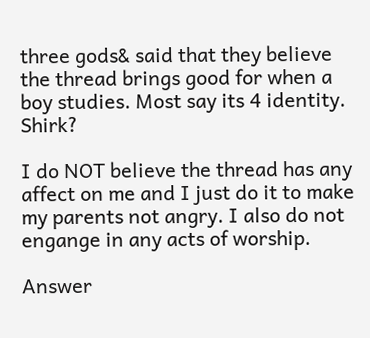three gods& said that they believe the thread brings good for when a boy studies. Most say its 4 identity. Shirk?

I do NOT believe the thread has any affect on me and I just do it to make my parents not angry. I also do not engange in any acts of worship.

Answer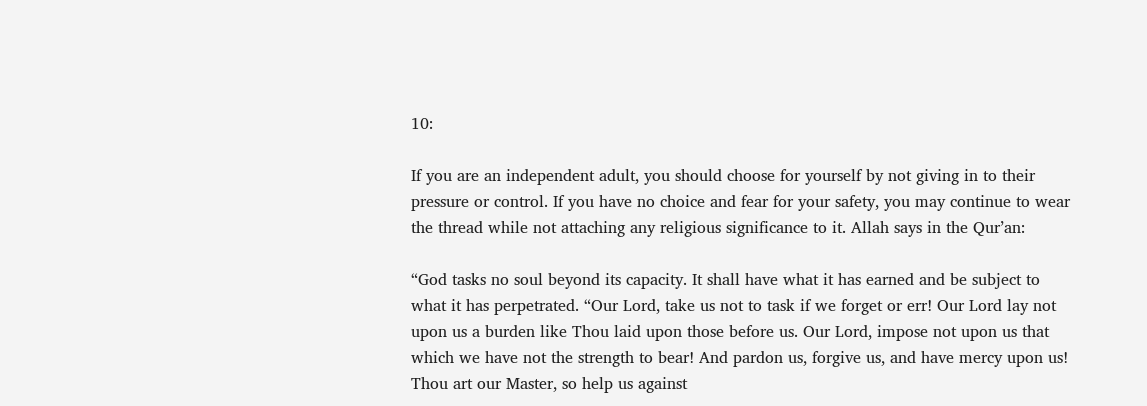10:

If you are an independent adult, you should choose for yourself by not giving in to their pressure or control. If you have no choice and fear for your safety, you may continue to wear the thread while not attaching any religious significance to it. Allah says in the Qur’an:

“God tasks no soul beyond its capacity. It shall have what it has earned and be subject to what it has perpetrated. “Our Lord, take us not to task if we forget or err! Our Lord lay not upon us a burden like Thou laid upon those before us. Our Lord, impose not upon us that which we have not the strength to bear! And pardon us, forgive us, and have mercy upon us! Thou art our Master, so help us against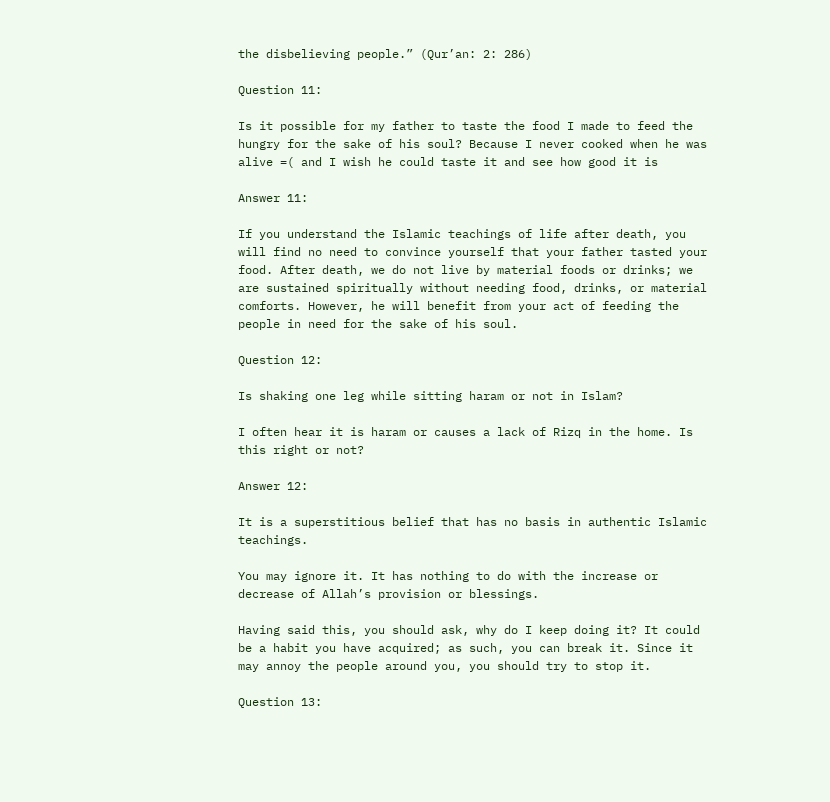the disbelieving people.” (Qur’an: 2: 286)

Question 11:

Is it possible for my father to taste the food I made to feed the hungry for the sake of his soul? Because I never cooked when he was alive =( and I wish he could taste it and see how good it is

Answer 11:

If you understand the Islamic teachings of life after death, you will find no need to convince yourself that your father tasted your food. After death, we do not live by material foods or drinks; we are sustained spiritually without needing food, drinks, or material comforts. However, he will benefit from your act of feeding the people in need for the sake of his soul.

Question 12:

Is shaking one leg while sitting haram or not in Islam?

I often hear it is haram or causes a lack of Rizq in the home. Is this right or not?

Answer 12:

It is a superstitious belief that has no basis in authentic Islamic teachings.

You may ignore it. It has nothing to do with the increase or decrease of Allah’s provision or blessings.

Having said this, you should ask, why do I keep doing it? It could be a habit you have acquired; as such, you can break it. Since it may annoy the people around you, you should try to stop it.

Question 13: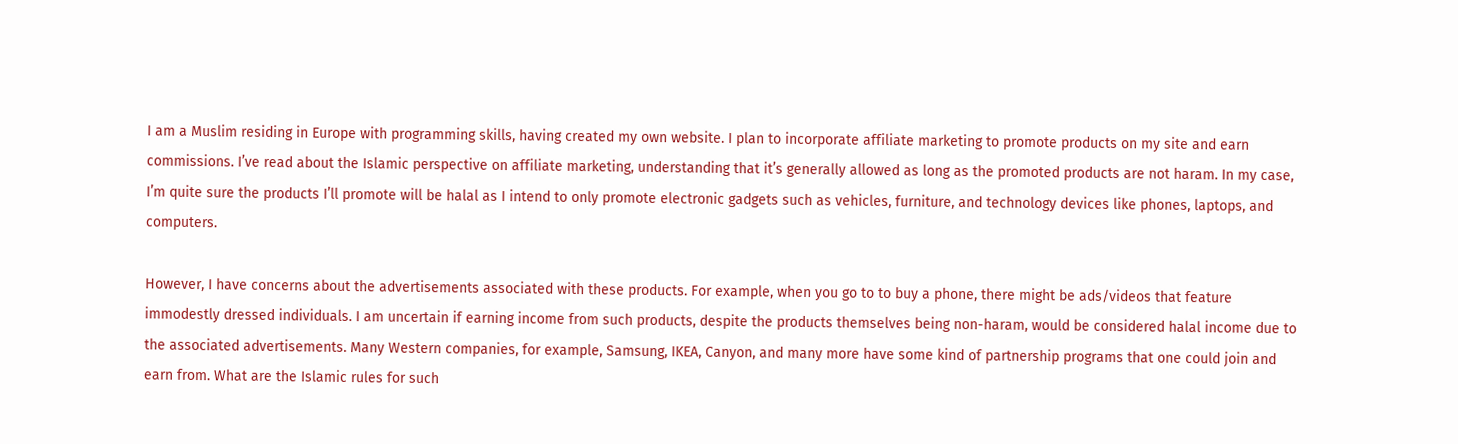I am a Muslim residing in Europe with programming skills, having created my own website. I plan to incorporate affiliate marketing to promote products on my site and earn commissions. I’ve read about the Islamic perspective on affiliate marketing, understanding that it’s generally allowed as long as the promoted products are not haram. In my case, I’m quite sure the products I’ll promote will be halal as I intend to only promote electronic gadgets such as vehicles, furniture, and technology devices like phones, laptops, and computers.

However, I have concerns about the advertisements associated with these products. For example, when you go to to buy a phone, there might be ads/videos that feature immodestly dressed individuals. I am uncertain if earning income from such products, despite the products themselves being non-haram, would be considered halal income due to the associated advertisements. Many Western companies, for example, Samsung, IKEA, Canyon, and many more have some kind of partnership programs that one could join and earn from. What are the Islamic rules for such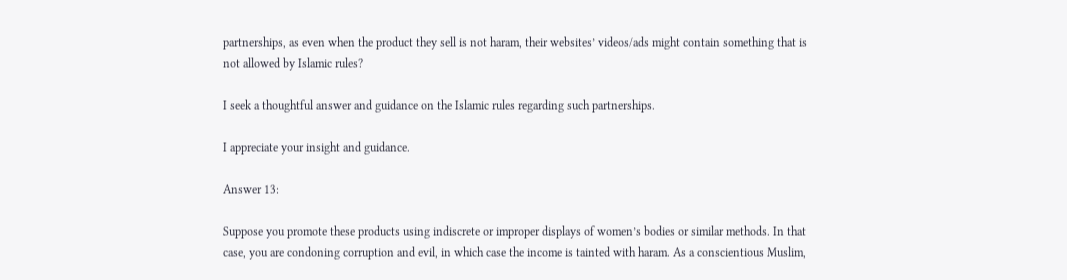partnerships, as even when the product they sell is not haram, their websites’ videos/ads might contain something that is not allowed by Islamic rules?

I seek a thoughtful answer and guidance on the Islamic rules regarding such partnerships.

I appreciate your insight and guidance.

Answer 13:

Suppose you promote these products using indiscrete or improper displays of women’s bodies or similar methods. In that case, you are condoning corruption and evil, in which case the income is tainted with haram. As a conscientious Muslim,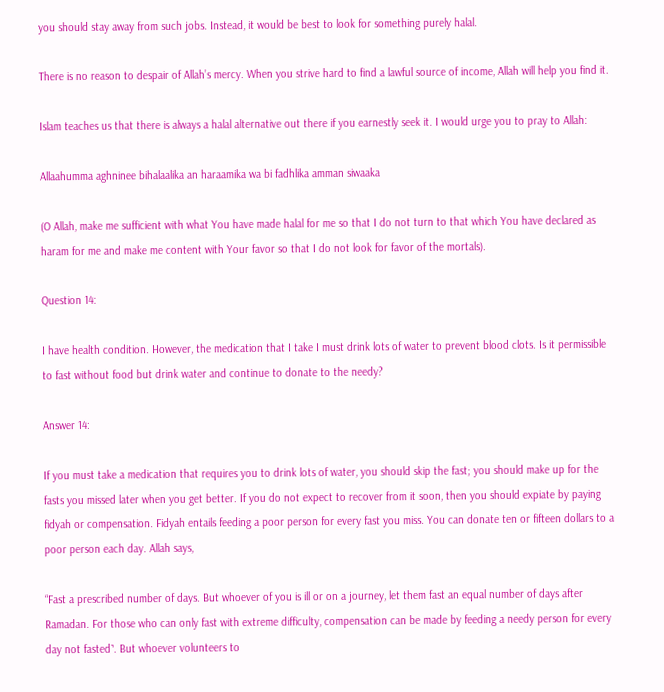you should stay away from such jobs. Instead, it would be best to look for something purely halal.

There is no reason to despair of Allah’s mercy. When you strive hard to find a lawful source of income, Allah will help you find it.

Islam teaches us that there is always a halal alternative out there if you earnestly seek it. I would urge you to pray to Allah:

Allaahumma aghninee bihalaalika an haraamika wa bi fadhlika amman siwaaka

(O Allah, make me sufficient with what You have made halal for me so that I do not turn to that which You have declared as haram for me and make me content with Your favor so that I do not look for favor of the mortals).

Question 14:

I have health condition. However, the medication that I take I must drink lots of water to prevent blood clots. Is it permissible to fast without food but drink water and continue to donate to the needy?

Answer 14:

If you must take a medication that requires you to drink lots of water, you should skip the fast; you should make up for the fasts you missed later when you get better. If you do not expect to recover from it soon, then you should expiate by paying fidyah or compensation. Fidyah entails feeding a poor person for every fast you miss. You can donate ten or fifteen dollars to a poor person each day. Allah says,

“Fast a prescribed number of days. But whoever of you is ill or on a journey, let them fast an equal number of days after Ramadan. For those who can only fast with extreme difficulty, compensation can be made by feeding a needy person for every day not fasted˺. But whoever volunteers to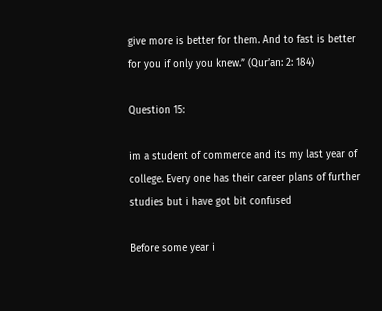give more is better for them. And to fast is better for you if only you knew.” (Qur’an: 2: 184)

Question 15:

im a student of commerce and its my last year of college. Every one has their career plans of further studies but i have got bit confused

Before some year i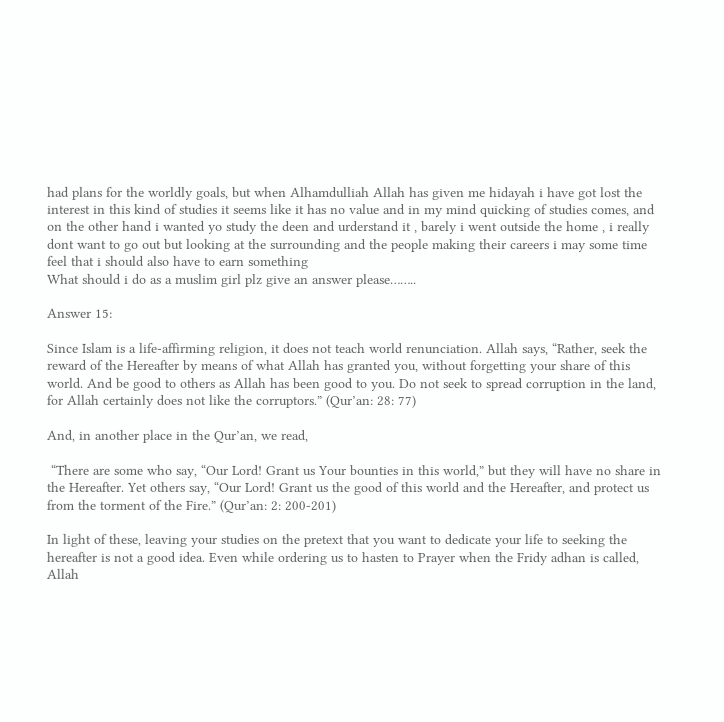had plans for the worldly goals, but when Alhamdulliah Allah has given me hidayah i have got lost the interest in this kind of studies it seems like it has no value and in my mind quicking of studies comes, and on the other hand i wanted yo study the deen and urderstand it , barely i went outside the home , i really dont want to go out but looking at the surrounding and the people making their careers i may some time feel that i should also have to earn something
What should i do as a muslim girl plz give an answer please……..

Answer 15:

Since Islam is a life-affirming religion, it does not teach world renunciation. Allah says, “Rather, seek the reward of the Hereafter by means of what Allah has granted you, without forgetting your share of this world. And be good to others as Allah has been good to you. Do not seek to spread corruption in the land, for Allah certainly does not like the corruptors.” (Qur’an: 28: 77)

And, in another place in the Qur’an, we read,

 “There are some who say, “Our Lord! Grant us Your bounties in this world,” but they will have no share in the Hereafter. Yet others say, “Our Lord! Grant us the good of this world and the Hereafter, and protect us from the torment of the Fire.” (Qur’an: 2: 200-201)

In light of these, leaving your studies on the pretext that you want to dedicate your life to seeking the hereafter is not a good idea. Even while ordering us to hasten to Prayer when the Fridy adhan is called, Allah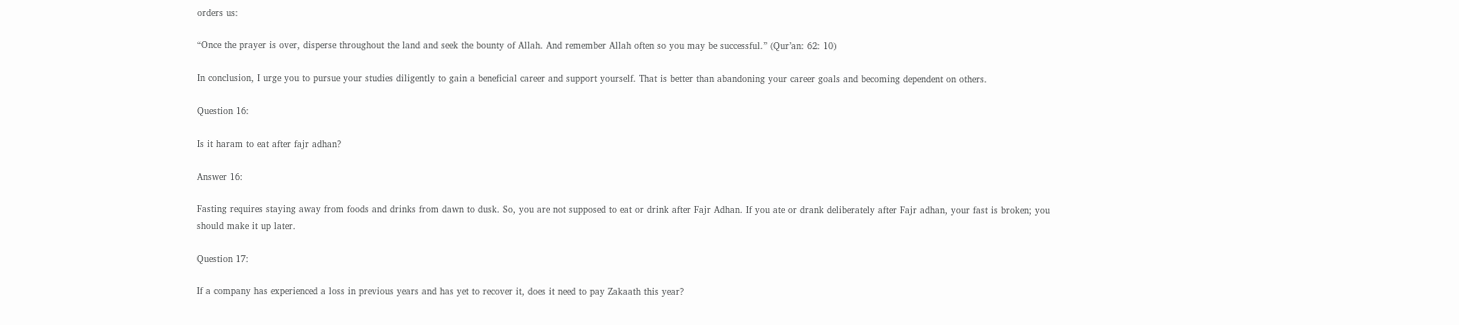orders us:

“Once the prayer is over, disperse throughout the land and seek the bounty of Allah. And remember Allah often so you may be successful.” (Qur’an: 62: 10)

In conclusion, I urge you to pursue your studies diligently to gain a beneficial career and support yourself. That is better than abandoning your career goals and becoming dependent on others.

Question 16:

Is it haram to eat after fajr adhan?

Answer 16:

Fasting requires staying away from foods and drinks from dawn to dusk. So, you are not supposed to eat or drink after Fajr Adhan. If you ate or drank deliberately after Fajr adhan, your fast is broken; you should make it up later.

Question 17:

If a company has experienced a loss in previous years and has yet to recover it, does it need to pay Zakaath this year?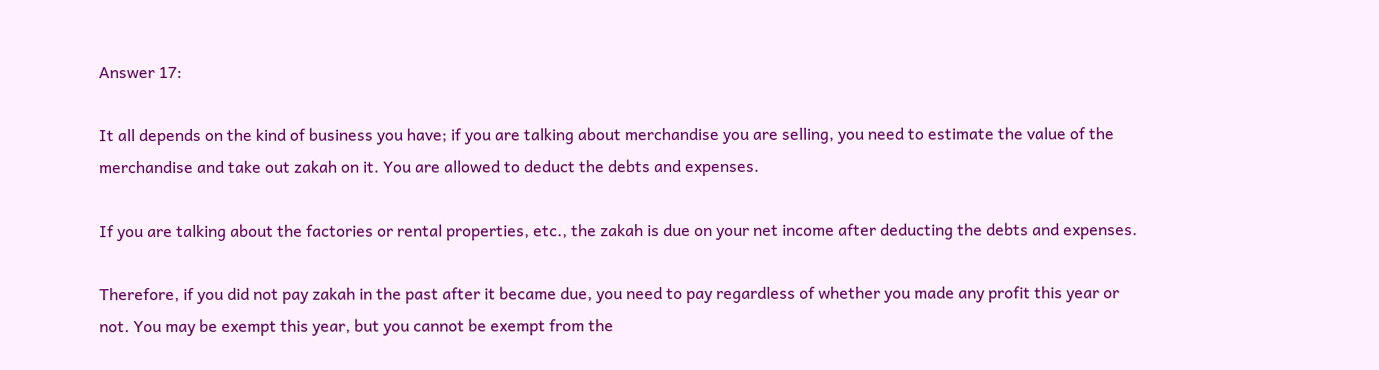Answer 17:

It all depends on the kind of business you have; if you are talking about merchandise you are selling, you need to estimate the value of the merchandise and take out zakah on it. You are allowed to deduct the debts and expenses.

If you are talking about the factories or rental properties, etc., the zakah is due on your net income after deducting the debts and expenses.

Therefore, if you did not pay zakah in the past after it became due, you need to pay regardless of whether you made any profit this year or not. You may be exempt this year, but you cannot be exempt from the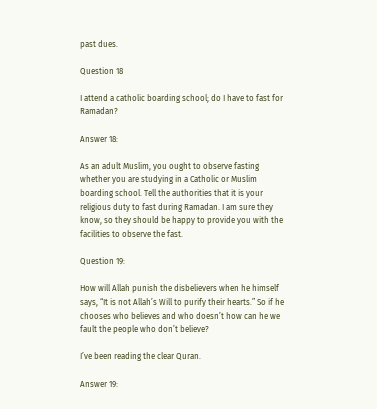past dues.

Question 18

I attend a catholic boarding school; do I have to fast for Ramadan?

Answer 18:

As an adult Muslim, you ought to observe fasting whether you are studying in a Catholic or Muslim boarding school. Tell the authorities that it is your religious duty to fast during Ramadan. I am sure they know, so they should be happy to provide you with the facilities to observe the fast.

Question 19:

How will Allah punish the disbelievers when he himself says, “It is not Allah’s Will to purify their hearts.” So if he chooses who believes and who doesn’t how can he we fault the people who don’t believe?

I’ve been reading the clear Quran.

Answer 19: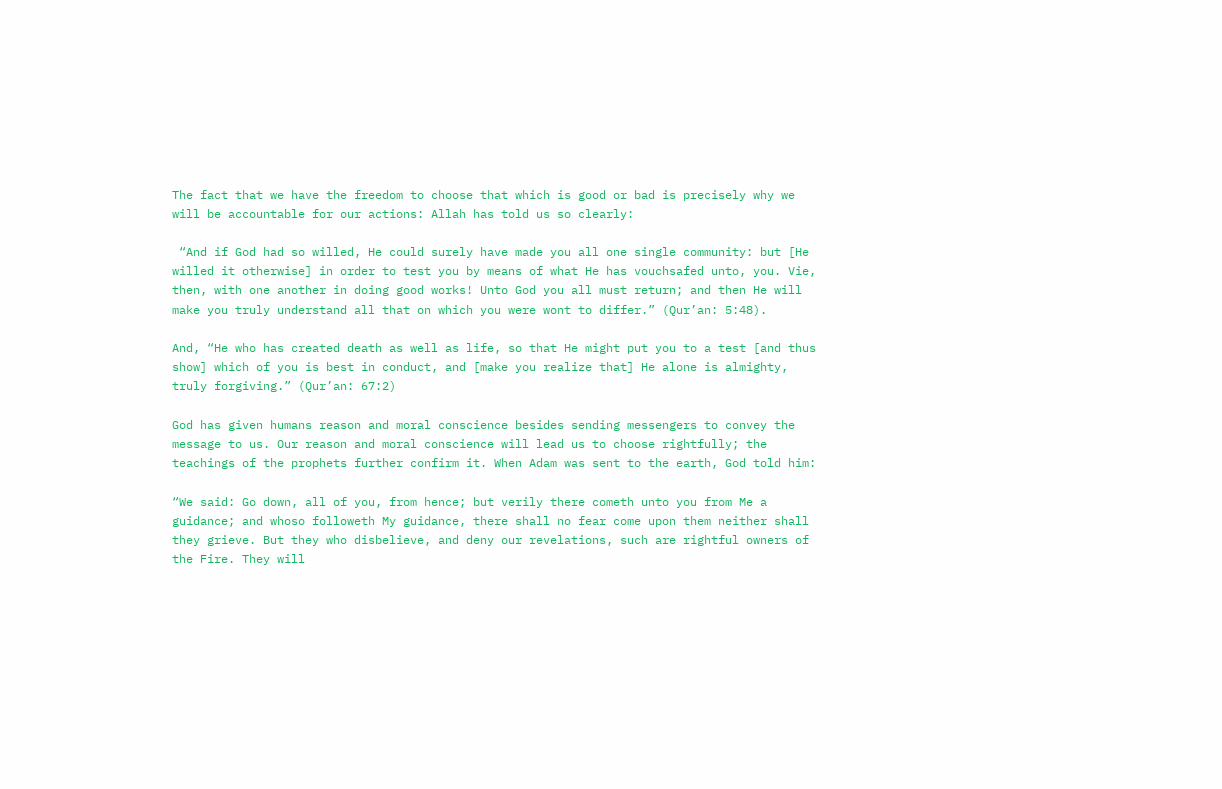The fact that we have the freedom to choose that which is good or bad is precisely why we will be accountable for our actions: Allah has told us so clearly:

 “And if God had so willed, He could surely have made you all one single community: but [He willed it otherwise] in order to test you by means of what He has vouchsafed unto, you. Vie, then, with one another in doing good works! Unto God you all must return; and then He will make you truly understand all that on which you were wont to differ.” (Qur’an: 5:48).

And, “He who has created death as well as life, so that He might put you to a test [and thus show] which of you is best in conduct, and [make you realize that] He alone is almighty, truly forgiving.” (Qur’an: 67:2)

God has given humans reason and moral conscience besides sending messengers to convey the message to us. Our reason and moral conscience will lead us to choose rightfully; the teachings of the prophets further confirm it. When Adam was sent to the earth, God told him:

“We said: Go down, all of you, from hence; but verily there cometh unto you from Me a guidance; and whoso followeth My guidance, there shall no fear come upon them neither shall they grieve. But they who disbelieve, and deny our revelations, such are rightful owners of the Fire. They will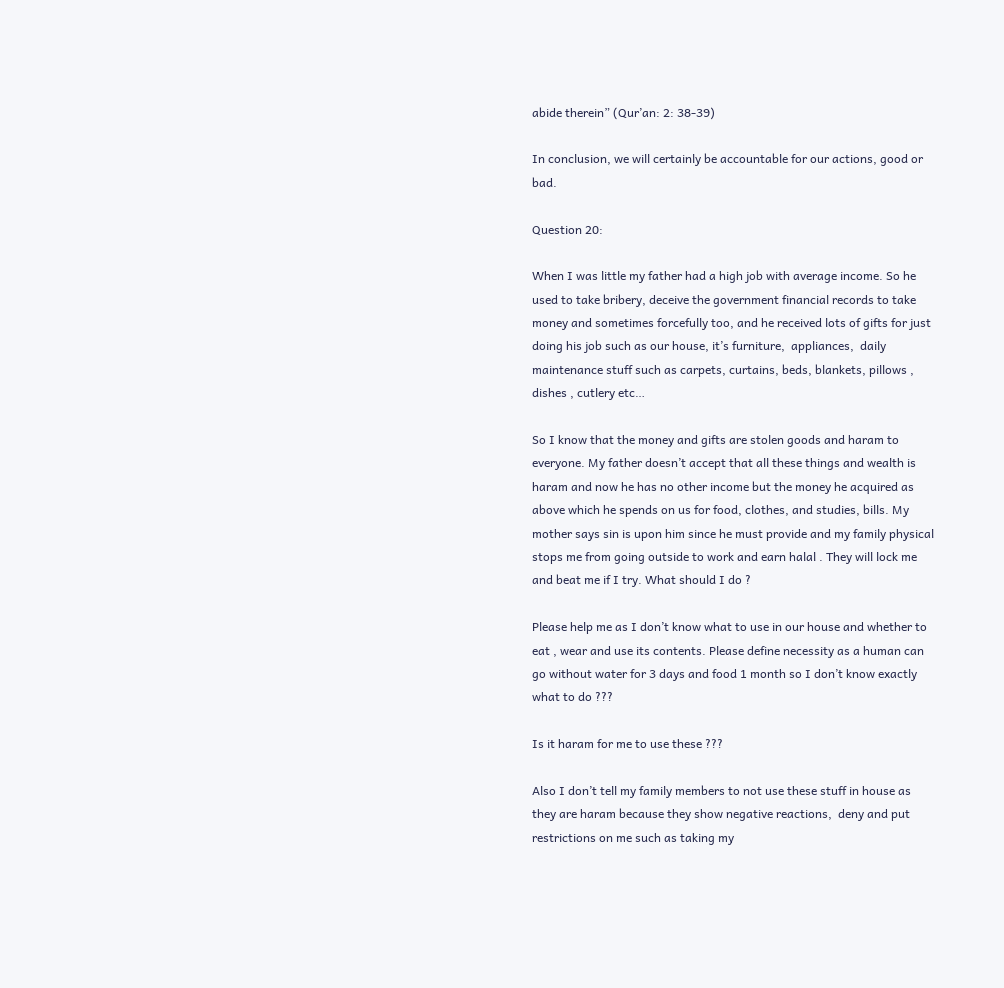abide therein” (Qur’an: 2: 38-39)

In conclusion, we will certainly be accountable for our actions, good or bad.

Question 20:

When I was little my father had a high job with average income. So he used to take bribery, deceive the government financial records to take money and sometimes forcefully too, and he received lots of gifts for just doing his job such as our house, it’s furniture,  appliances,  daily maintenance stuff such as carpets, curtains, beds, blankets, pillows , dishes , cutlery etc…

So I know that the money and gifts are stolen goods and haram to everyone. My father doesn’t accept that all these things and wealth is haram and now he has no other income but the money he acquired as above which he spends on us for food, clothes, and studies, bills. My mother says sin is upon him since he must provide and my family physical stops me from going outside to work and earn halal . They will lock me and beat me if I try. What should I do ?

Please help me as I don’t know what to use in our house and whether to eat , wear and use its contents. Please define necessity as a human can go without water for 3 days and food 1 month so I don’t know exactly what to do ???

Is it haram for me to use these ???

Also I don’t tell my family members to not use these stuff in house as they are haram because they show negative reactions,  deny and put restrictions on me such as taking my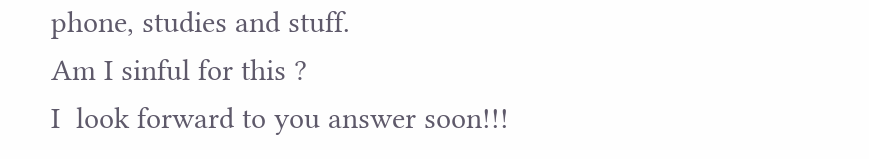phone, studies and stuff.
Am I sinful for this ?
I  look forward to you answer soon!!!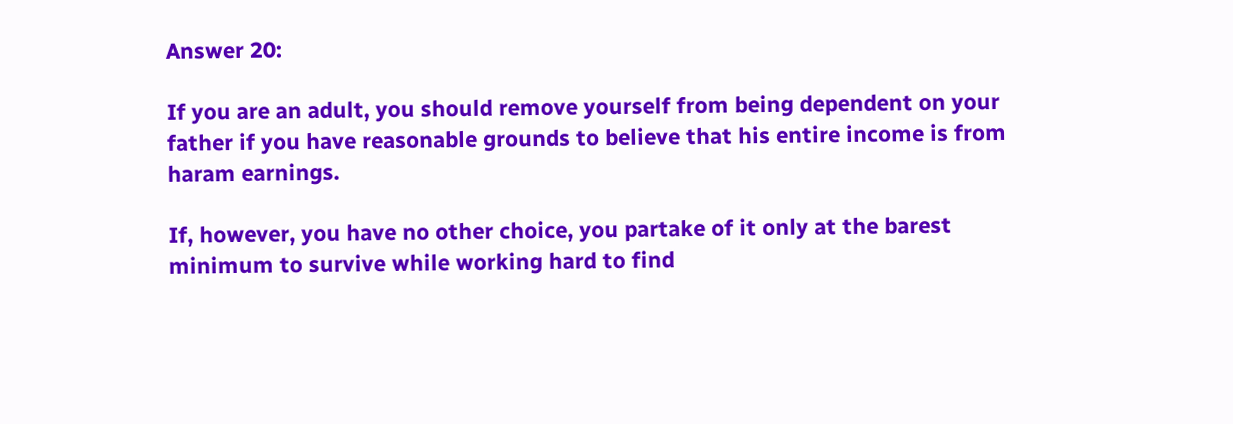Answer 20:

If you are an adult, you should remove yourself from being dependent on your father if you have reasonable grounds to believe that his entire income is from haram earnings.

If, however, you have no other choice, you partake of it only at the barest minimum to survive while working hard to find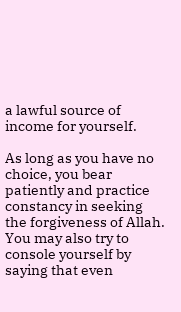a lawful source of income for yourself.

As long as you have no choice, you bear patiently and practice constancy in seeking the forgiveness of Allah. You may also try to console yourself by saying that even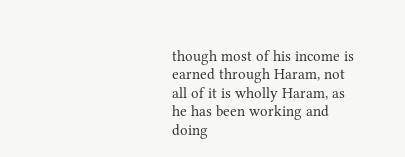though most of his income is earned through Haram, not all of it is wholly Haram, as he has been working and doing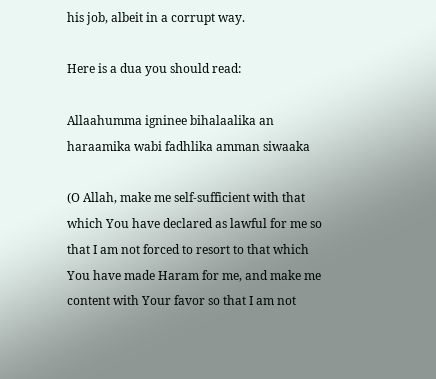his job, albeit in a corrupt way.

Here is a dua you should read:

Allaahumma igninee bihalaalika an haraamika wabi fadhlika amman siwaaka

(O Allah, make me self-sufficient with that which You have declared as lawful for me so that I am not forced to resort to that which You have made Haram for me, and make me content with Your favor so that I am not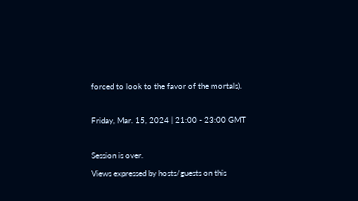forced to look to the favor of the mortals).

Friday, Mar. 15, 2024 | 21:00 - 23:00 GMT

Session is over.
Views expressed by hosts/guests on this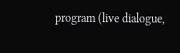program (live dialogue,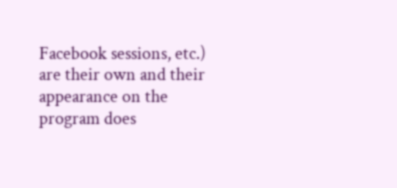Facebook sessions, etc.) are their own and their appearance on the program does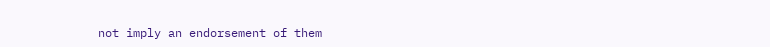not imply an endorsement of them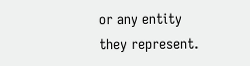or any entity they represent.